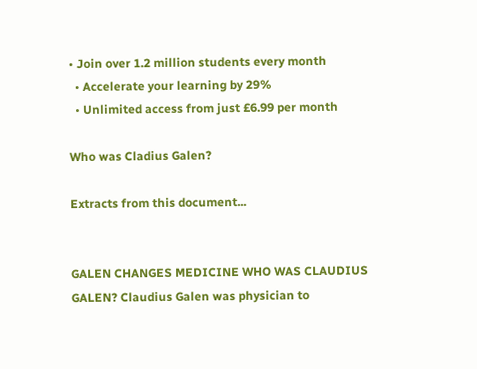• Join over 1.2 million students every month
  • Accelerate your learning by 29%
  • Unlimited access from just £6.99 per month

Who was Cladius Galen?

Extracts from this document...


GALEN CHANGES MEDICINE WHO WAS CLAUDIUS GALEN? Claudius Galen was physician to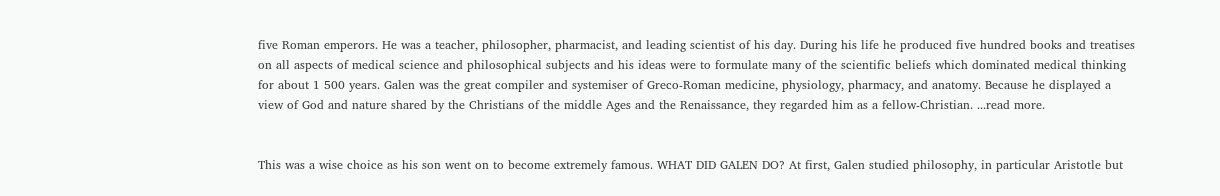five Roman emperors. He was a teacher, philosopher, pharmacist, and leading scientist of his day. During his life he produced five hundred books and treatises on all aspects of medical science and philosophical subjects and his ideas were to formulate many of the scientific beliefs which dominated medical thinking for about 1 500 years. Galen was the great compiler and systemiser of Greco-Roman medicine, physiology, pharmacy, and anatomy. Because he displayed a view of God and nature shared by the Christians of the middle Ages and the Renaissance, they regarded him as a fellow-Christian. ...read more.


This was a wise choice as his son went on to become extremely famous. WHAT DID GALEN DO? At first, Galen studied philosophy, in particular Aristotle but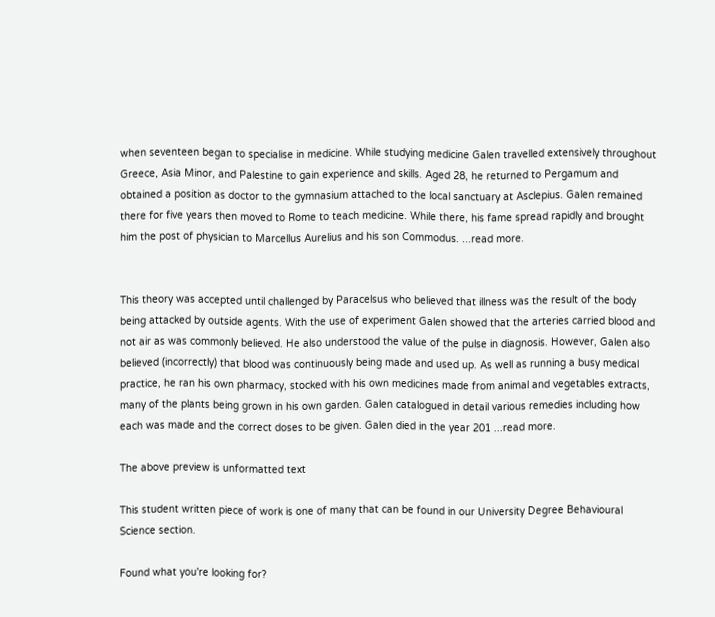when seventeen began to specialise in medicine. While studying medicine Galen travelled extensively throughout Greece, Asia Minor, and Palestine to gain experience and skills. Aged 28, he returned to Pergamum and obtained a position as doctor to the gymnasium attached to the local sanctuary at Asclepius. Galen remained there for five years then moved to Rome to teach medicine. While there, his fame spread rapidly and brought him the post of physician to Marcellus Aurelius and his son Commodus. ...read more.


This theory was accepted until challenged by Paracelsus who believed that illness was the result of the body being attacked by outside agents. With the use of experiment Galen showed that the arteries carried blood and not air as was commonly believed. He also understood the value of the pulse in diagnosis. However, Galen also believed (incorrectly) that blood was continuously being made and used up. As well as running a busy medical practice, he ran his own pharmacy, stocked with his own medicines made from animal and vegetables extracts, many of the plants being grown in his own garden. Galen catalogued in detail various remedies including how each was made and the correct doses to be given. Galen died in the year 201 ...read more.

The above preview is unformatted text

This student written piece of work is one of many that can be found in our University Degree Behavioural Science section.

Found what you're looking for?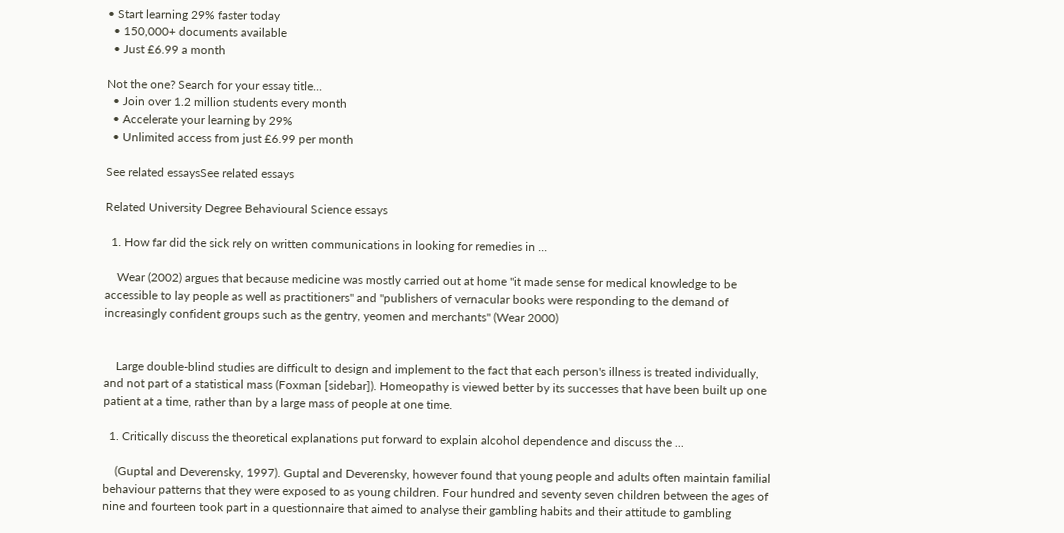• Start learning 29% faster today
  • 150,000+ documents available
  • Just £6.99 a month

Not the one? Search for your essay title...
  • Join over 1.2 million students every month
  • Accelerate your learning by 29%
  • Unlimited access from just £6.99 per month

See related essaysSee related essays

Related University Degree Behavioural Science essays

  1. How far did the sick rely on written communications in looking for remedies in ...

    Wear (2002) argues that because medicine was mostly carried out at home "it made sense for medical knowledge to be accessible to lay people as well as practitioners" and "publishers of vernacular books were responding to the demand of increasingly confident groups such as the gentry, yeomen and merchants" (Wear 2000)


    Large double-blind studies are difficult to design and implement to the fact that each person's illness is treated individually, and not part of a statistical mass (Foxman [sidebar]). Homeopathy is viewed better by its successes that have been built up one patient at a time, rather than by a large mass of people at one time.

  1. Critically discuss the theoretical explanations put forward to explain alcohol dependence and discuss the ...

    (Guptal and Deverensky, 1997). Guptal and Deverensky, however found that young people and adults often maintain familial behaviour patterns that they were exposed to as young children. Four hundred and seventy seven children between the ages of nine and fourteen took part in a questionnaire that aimed to analyse their gambling habits and their attitude to gambling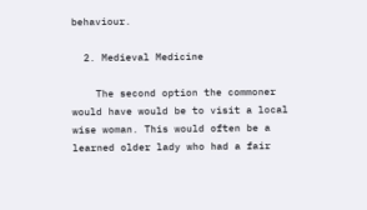behaviour.

  2. Medieval Medicine

    The second option the commoner would have would be to visit a local wise woman. This would often be a learned older lady who had a fair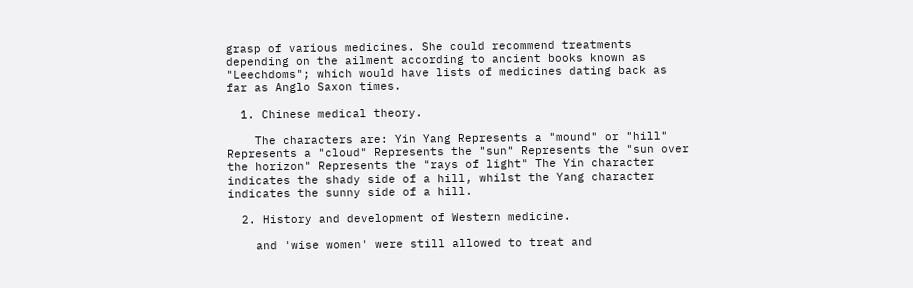grasp of various medicines. She could recommend treatments depending on the ailment according to ancient books known as "Leechdoms"; which would have lists of medicines dating back as far as Anglo Saxon times.

  1. Chinese medical theory.

    The characters are: Yin Yang Represents a "mound" or "hill" Represents a "cloud" Represents the "sun" Represents the "sun over the horizon" Represents the "rays of light" The Yin character indicates the shady side of a hill, whilst the Yang character indicates the sunny side of a hill.

  2. History and development of Western medicine.

    and 'wise women' were still allowed to treat and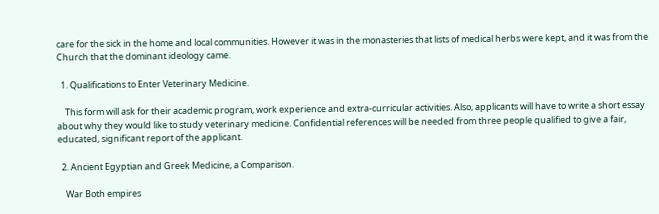care for the sick in the home and local communities. However it was in the monasteries that lists of medical herbs were kept, and it was from the Church that the dominant ideology came.

  1. Qualifications to Enter Veterinary Medicine.

    This form will ask for their academic program, work experience and extra-curricular activities. Also, applicants will have to write a short essay about why they would like to study veterinary medicine. Confidential references will be needed from three people qualified to give a fair, educated, significant report of the applicant.

  2. Ancient Egyptian and Greek Medicine, a Comparison.

    War Both empires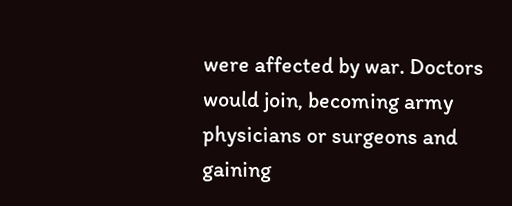were affected by war. Doctors would join, becoming army physicians or surgeons and gaining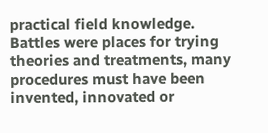practical field knowledge. Battles were places for trying theories and treatments, many procedures must have been invented, innovated or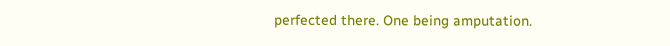perfected there. One being amputation.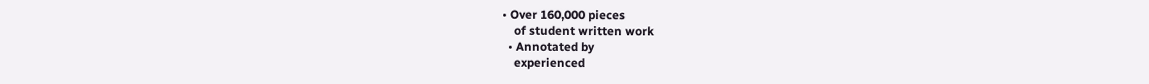• Over 160,000 pieces
    of student written work
  • Annotated by
    experienced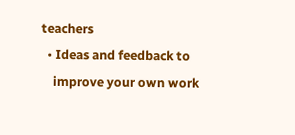teachers
  • Ideas and feedback to
    improve your own work